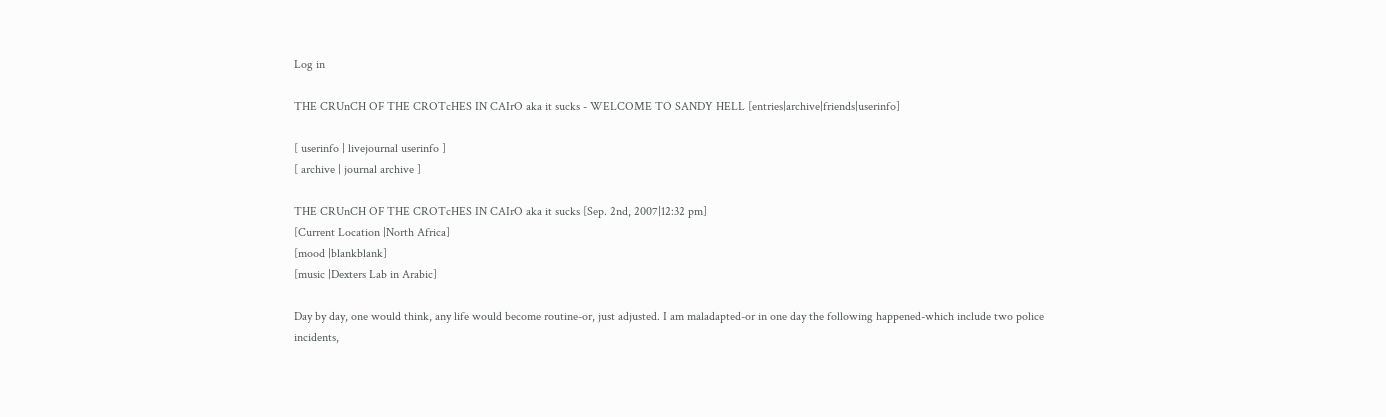Log in

THE CRUnCH OF THE CROTcHES IN CAIrO aka it sucks - WELCOME TO SANDY HELL [entries|archive|friends|userinfo]

[ userinfo | livejournal userinfo ]
[ archive | journal archive ]

THE CRUnCH OF THE CROTcHES IN CAIrO aka it sucks [Sep. 2nd, 2007|12:32 pm]
[Current Location |North Africa]
[mood |blankblank]
[music |Dexters Lab in Arabic]

Day by day, one would think, any life would become routine-or, just adjusted. I am maladapted-or in one day the following happened-which include two police incidents,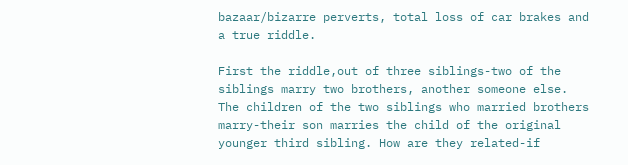bazaar/bizarre perverts, total loss of car brakes and a true riddle.

First the riddle,out of three siblings-two of the siblings marry two brothers, another someone else. The children of the two siblings who married brothers marry-their son marries the child of the original younger third sibling. How are they related-if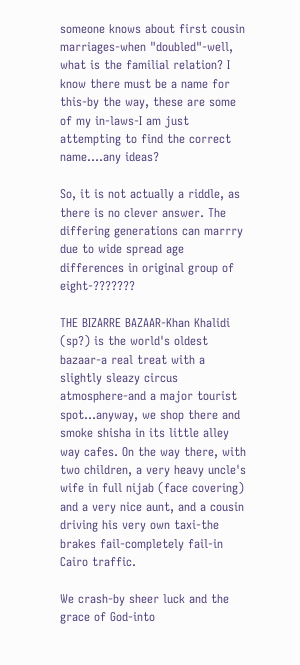someone knows about first cousin marriages-when "doubled"-well, what is the familial relation? I know there must be a name for this-by the way, these are some of my in-laws-I am just attempting to find the correct name....any ideas?

So, it is not actually a riddle, as there is no clever answer. The differing generations can marrry due to wide spread age differences in original group of eight-???????

THE BIZARRE BAZAAR-Khan Khalidi (sp?) is the world's oldest bazaar-a real treat with a slightly sleazy circus atmosphere-and a major tourist spot...anyway, we shop there and smoke shisha in its little alley way cafes. On the way there, with two children, a very heavy uncle's wife in full nijab (face covering) and a very nice aunt, and a cousin driving his very own taxi-the brakes fail-completely fail-in Cairo traffic.

We crash-by sheer luck and the grace of God-into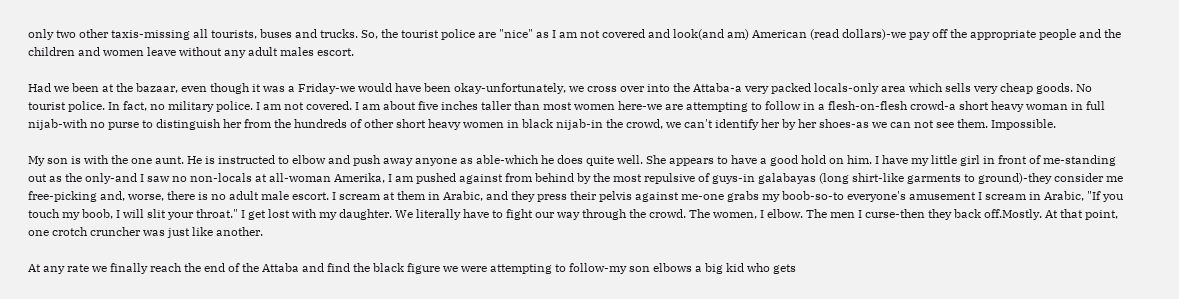only two other taxis-missing all tourists, buses and trucks. So, the tourist police are "nice" as I am not covered and look(and am) American (read dollars)-we pay off the appropriate people and the children and women leave without any adult males escort.

Had we been at the bazaar, even though it was a Friday-we would have been okay-unfortunately, we cross over into the Attaba-a very packed locals-only area which sells very cheap goods. No tourist police. In fact, no military police. I am not covered. I am about five inches taller than most women here-we are attempting to follow in a flesh-on-flesh crowd-a short heavy woman in full nijab-with no purse to distinguish her from the hundreds of other short heavy women in black nijab-in the crowd, we can't identify her by her shoes-as we can not see them. Impossible.

My son is with the one aunt. He is instructed to elbow and push away anyone as able-which he does quite well. She appears to have a good hold on him. I have my little girl in front of me-standing out as the only-and I saw no non-locals at all-woman Amerika, I am pushed against from behind by the most repulsive of guys-in galabayas (long shirt-like garments to ground)-they consider me free-picking and, worse, there is no adult male escort. I scream at them in Arabic, and they press their pelvis against me-one grabs my boob-so-to everyone's amusement I scream in Arabic, "If you touch my boob, I will slit your throat." I get lost with my daughter. We literally have to fight our way through the crowd. The women, I elbow. The men I curse-then they back off.Mostly. At that point, one crotch cruncher was just like another.

At any rate we finally reach the end of the Attaba and find the black figure we were attempting to follow-my son elbows a big kid who gets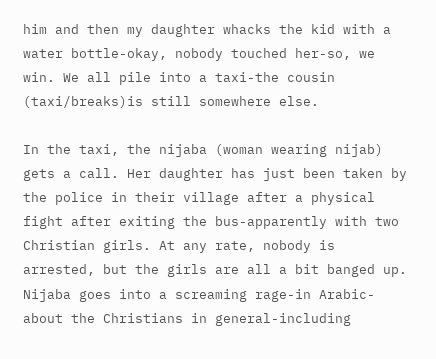him and then my daughter whacks the kid with a water bottle-okay, nobody touched her-so, we win. We all pile into a taxi-the cousin (taxi/breaks)is still somewhere else.

In the taxi, the nijaba (woman wearing nijab) gets a call. Her daughter has just been taken by the police in their village after a physical fight after exiting the bus-apparently with two Christian girls. At any rate, nobody is arrested, but the girls are all a bit banged up. Nijaba goes into a screaming rage-in Arabic-about the Christians in general-including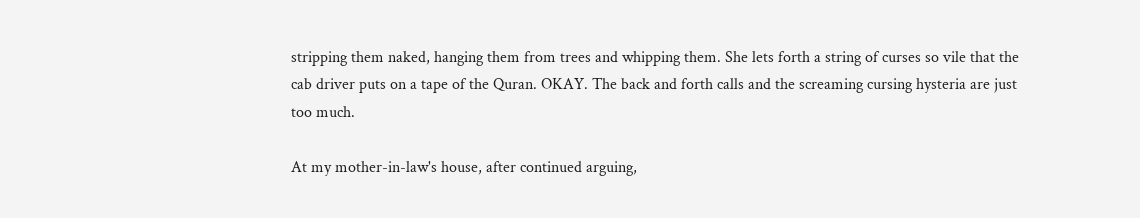stripping them naked, hanging them from trees and whipping them. She lets forth a string of curses so vile that the cab driver puts on a tape of the Quran. OKAY. The back and forth calls and the screaming cursing hysteria are just too much.

At my mother-in-law's house, after continued arguing,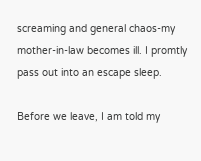screaming and general chaos-my mother-in-law becomes ill. I promtly pass out into an escape sleep.

Before we leave, I am told my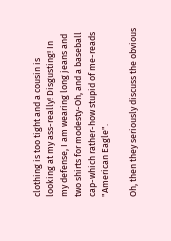clothing is too tight and a cousin is looking at my ass-really! Disgusting! In my defense, I am wearing long jeans and two shirts for modesty-Oh, and a baseball cap-which rather-how stupid of me-reads "American Eagle".

Oh, then they seriously discuss the obvious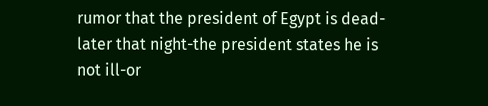rumor that the president of Egypt is dead-later that night-the president states he is not ill-or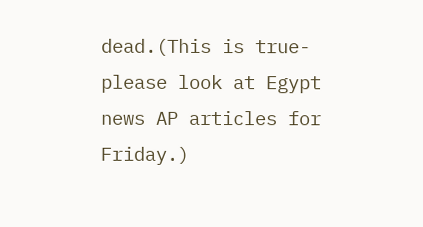dead.(This is true-please look at Egypt news AP articles for Friday.)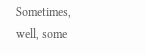Sometimes, well, some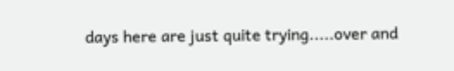days here are just quite trying.....over and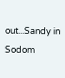out...Sandy in Sodom